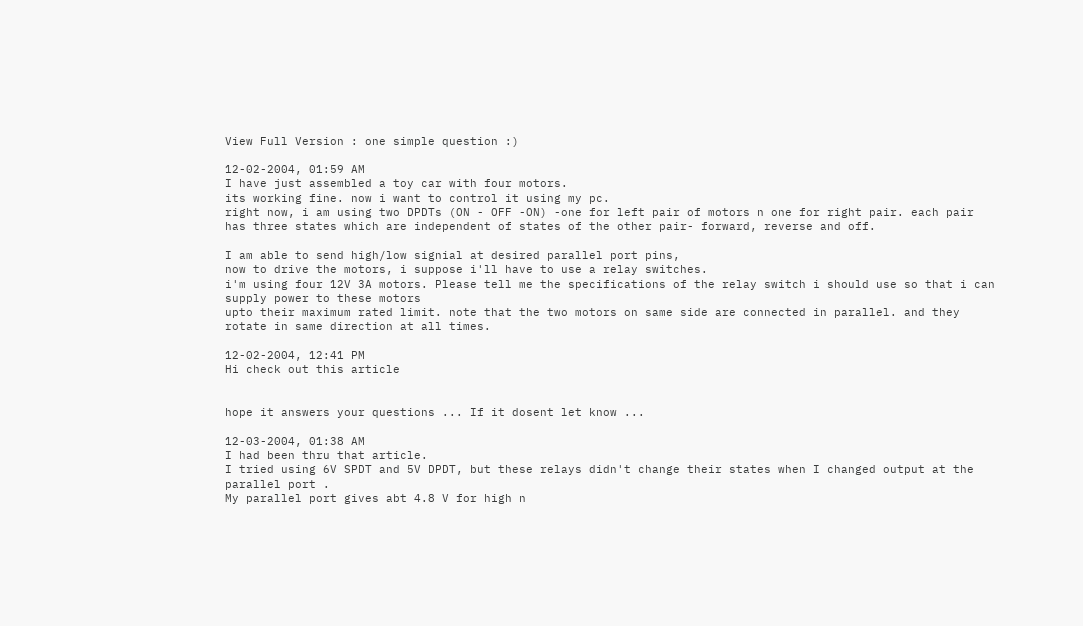View Full Version : one simple question :)

12-02-2004, 01:59 AM
I have just assembled a toy car with four motors.
its working fine. now i want to control it using my pc.
right now, i am using two DPDTs (ON - OFF -ON) -one for left pair of motors n one for right pair. each pair has three states which are independent of states of the other pair- forward, reverse and off.

I am able to send high/low signial at desired parallel port pins,
now to drive the motors, i suppose i'll have to use a relay switches.
i'm using four 12V 3A motors. Please tell me the specifications of the relay switch i should use so that i can supply power to these motors
upto their maximum rated limit. note that the two motors on same side are connected in parallel. and they rotate in same direction at all times.

12-02-2004, 12:41 PM
Hi check out this article


hope it answers your questions ... If it dosent let know ...

12-03-2004, 01:38 AM
I had been thru that article.
I tried using 6V SPDT and 5V DPDT, but these relays didn't change their states when I changed output at the parallel port .
My parallel port gives abt 4.8 V for high n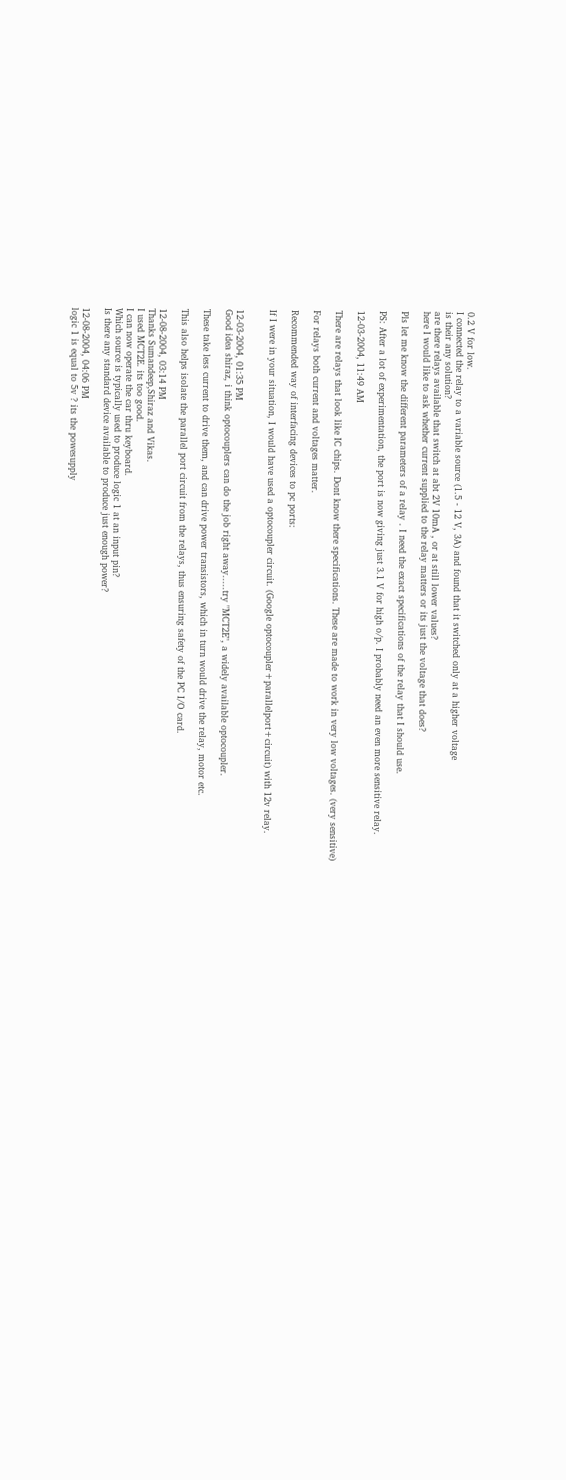0.2 V for low.
I connected the relay to a variable source (1.5 - 12 V, 3A) and found that it switched only at a higher voltage
is their any solution?
are there relays available that switch at abt 2V 10mA , or at still lower values?
here I would like to ask whether current supplied to the relay matters or its just the voltage that does?

Pls let me know the different parameters of a relay . I need the exact specifications of the relay that I should use.

PS: After a lot of experimentation, the port is now giving just 3.1 V for high o/p. I probably need an even more sensitive relay.

12-03-2004, 11:49 AM

There are relays that look like IC chips. Dont know there specifications. These are made to work in very low voltages. (very sensitive)

For relays both current and voltages matter.

Recommended way of interfacing devices to pc ports:

If I were in your situation, I would have used a optocoupler circuit. (Google optocoupler+parallelport+circuit) with 12v relay.


12-03-2004, 01:35 PM
Good idea shiraz, i think optocouplers can do the job right away.....try "MCT2E", a widely available optocoupler.

These take less current to drive them, and can drive power transistors, which in turn would drive the relay, motor etc.

This also helps isolate the parallel port circuit from the relays, thus ensuring safety of the PC I/O card.

12-08-2004, 03:14 PM
Thanks Sumandeep,Shiraz and Vikas.
I used MCT2E. its too good.
I can now operate the car thru keyboard.
Which source is typically used to produce logic 1 at an input pin?
Is there any standard device available to produce just enough power?

12-08-2004, 04:06 PM
logic 1 is equal to 5v ? its the powesupply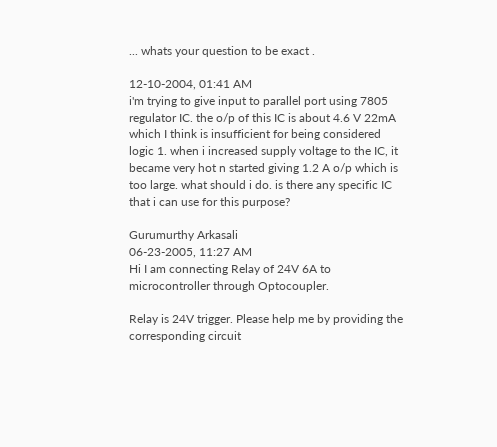... whats your question to be exact .

12-10-2004, 01:41 AM
i'm trying to give input to parallel port using 7805 regulator IC. the o/p of this IC is about 4.6 V 22mA which I think is insufficient for being considered logic 1. when i increased supply voltage to the IC, it became very hot n started giving 1.2 A o/p which is too large. what should i do. is there any specific IC that i can use for this purpose?

Gurumurthy Arkasali
06-23-2005, 11:27 AM
Hi I am connecting Relay of 24V 6A to microcontroller through Optocoupler.

Relay is 24V trigger. Please help me by providing the corresponding circuit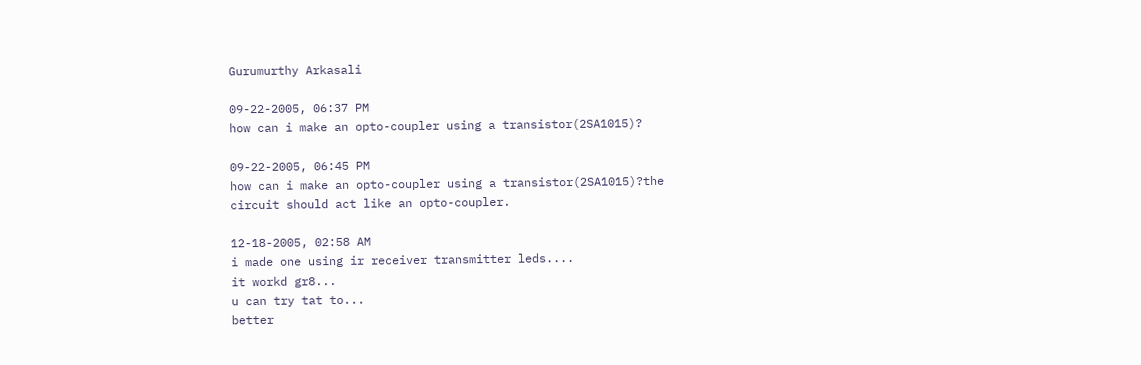Gurumurthy Arkasali

09-22-2005, 06:37 PM
how can i make an opto-coupler using a transistor(2SA1015)?

09-22-2005, 06:45 PM
how can i make an opto-coupler using a transistor(2SA1015)?the circuit should act like an opto-coupler.

12-18-2005, 02:58 AM
i made one using ir receiver transmitter leds....
it workd gr8...
u can try tat to...
better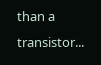than a transistor...